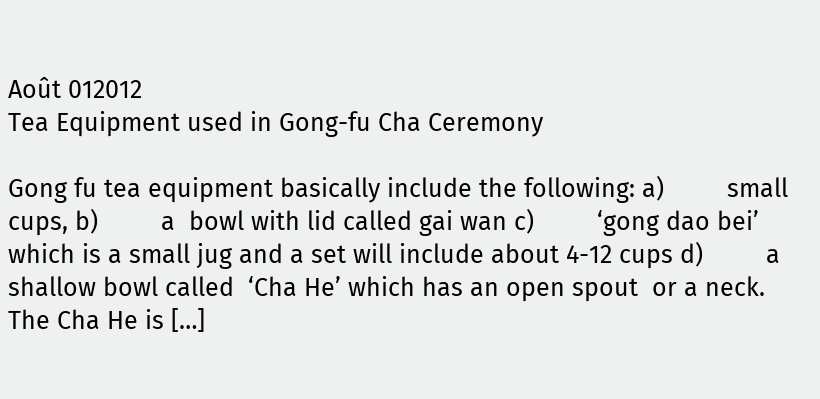Août 012012
Tea Equipment used in Gong-fu Cha Ceremony

Gong fu tea equipment basically include the following: a)         small cups, b)         a  bowl with lid called gai wan c)         ‘gong dao bei’  which is a small jug and a set will include about 4-12 cups d)         a shallow bowl called  ‘Cha He’ which has an open spout  or a neck.   The Cha He is […]